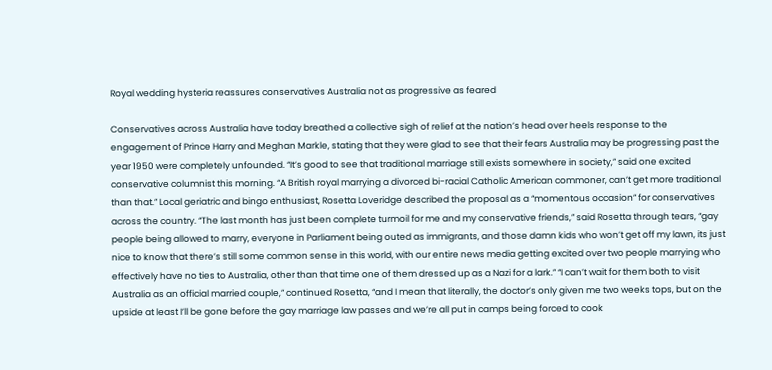Royal wedding hysteria reassures conservatives Australia not as progressive as feared

Conservatives across Australia have today breathed a collective sigh of relief at the nation’s head over heels response to the engagement of Prince Harry and Meghan Markle, stating that they were glad to see that their fears Australia may be progressing past the year 1950 were completely unfounded. “It’s good to see that traditional marriage still exists somewhere in society,” said one excited conservative columnist this morning. “A British royal marrying a divorced bi-racial Catholic American commoner, can’t get more traditional than that.” Local geriatric and bingo enthusiast, Rosetta Loveridge described the proposal as a “momentous occasion” for conservatives across the country. “The last month has just been complete turmoil for me and my conservative friends,” said Rosetta through tears, “gay people being allowed to marry, everyone in Parliament being outed as immigrants, and those damn kids who won’t get off my lawn, its just nice to know that there’s still some common sense in this world, with our entire news media getting excited over two people marrying who effectively have no ties to Australia, other than that time one of them dressed up as a Nazi for a lark.” “I can’t wait for them both to visit Australia as an official married couple,” continued Rosetta, “and I mean that literally, the doctor’s only given me two weeks tops, but on the upside at least I’ll be gone before the gay marriage law passes and we’re all put in camps being forced to cook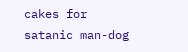cakes for satanic man-dog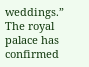weddings.” The royal palace has confirmed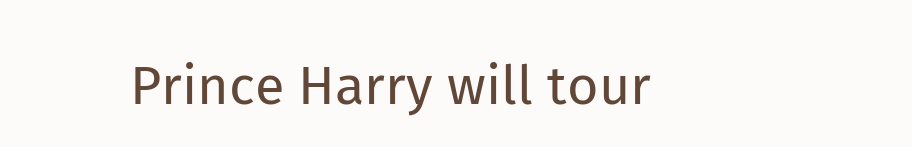Prince Harry will tour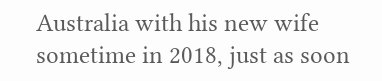Australia with his new wife sometime in 2018, just as soon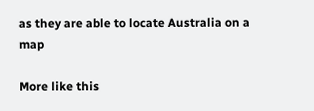as they are able to locate Australia on a map

More like this